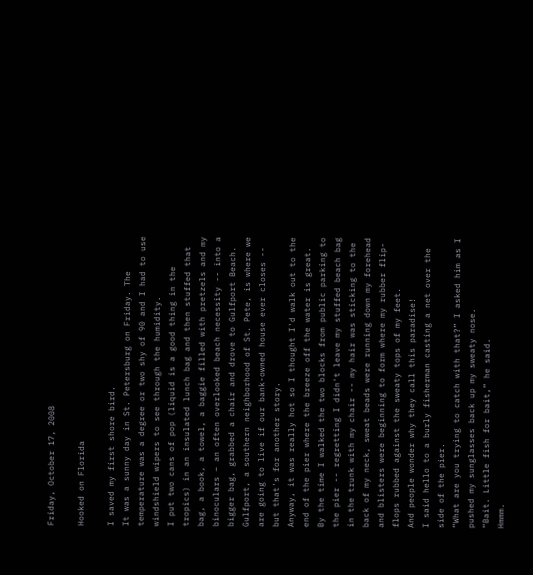Friday, October 17, 2008

Hooked on Florida

I saved my first shore bird.
It was a sunny day in St. Petersburg on Friday. The temperature was a degree or two shy of 90 and I had to use windshield wipers to see through the humidity.
I put two cans of pop (liquid is a good thing in the tropics) in an insulated lunch bag and then stuffed that bag, a book, a towel, a baggie filled with pretzels and my binoculars – an often overlooked beach necessity -- into a bigger bag, grabbed a chair and drove to Gulfport Beach.
Gulfport, a southern neighborhood of St. Pete, is where we are going to live if our bank-owned house ever closes -- but that's for another story.
Anyway, it was really hot so I thought I'd walk out to the end of the pier where the breeze off the water is great.
By the time I walked the two blocks from public parking to the pier -- regretting I didn't leave my stuffed beach bag in the trunk with my chair -- my hair was sticking to the back of my neck, sweat beads were running down my forehead and blisters were beginning to form where my rubber flip-flops rubbed against the sweaty tops of my feet.
And people wonder why they call this paradise!
I said hello to a burly fisherman casting a net over the side of the pier.
“What are you trying to catch with that?” I asked him as I pushed my sunglasses back up my sweaty nose.
“Bait. Little fish for bait,” he said.
Hmmm.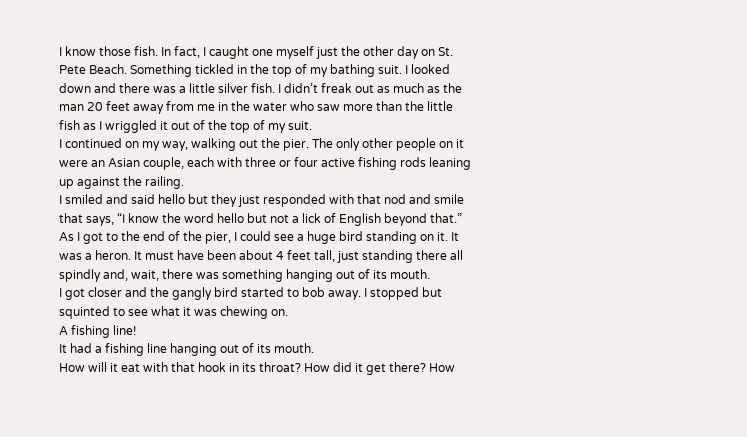I know those fish. In fact, I caught one myself just the other day on St. Pete Beach. Something tickled in the top of my bathing suit. I looked down and there was a little silver fish. I didn’t freak out as much as the man 20 feet away from me in the water who saw more than the little fish as I wriggled it out of the top of my suit.
I continued on my way, walking out the pier. The only other people on it were an Asian couple, each with three or four active fishing rods leaning up against the railing.
I smiled and said hello but they just responded with that nod and smile that says, “I know the word hello but not a lick of English beyond that.”
As I got to the end of the pier, I could see a huge bird standing on it. It was a heron. It must have been about 4 feet tall, just standing there all spindly and, wait, there was something hanging out of its mouth.
I got closer and the gangly bird started to bob away. I stopped but squinted to see what it was chewing on.
A fishing line!
It had a fishing line hanging out of its mouth.
How will it eat with that hook in its throat? How did it get there? How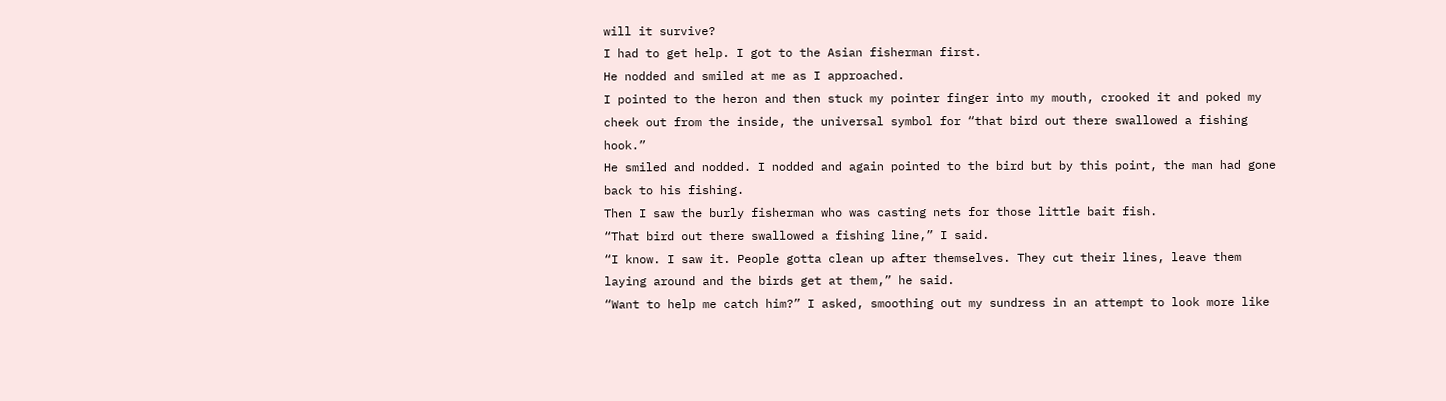will it survive?
I had to get help. I got to the Asian fisherman first.
He nodded and smiled at me as I approached.
I pointed to the heron and then stuck my pointer finger into my mouth, crooked it and poked my cheek out from the inside, the universal symbol for “that bird out there swallowed a fishing hook.”
He smiled and nodded. I nodded and again pointed to the bird but by this point, the man had gone back to his fishing.
Then I saw the burly fisherman who was casting nets for those little bait fish.
“That bird out there swallowed a fishing line,” I said.
“I know. I saw it. People gotta clean up after themselves. They cut their lines, leave them laying around and the birds get at them,” he said.
“Want to help me catch him?” I asked, smoothing out my sundress in an attempt to look more like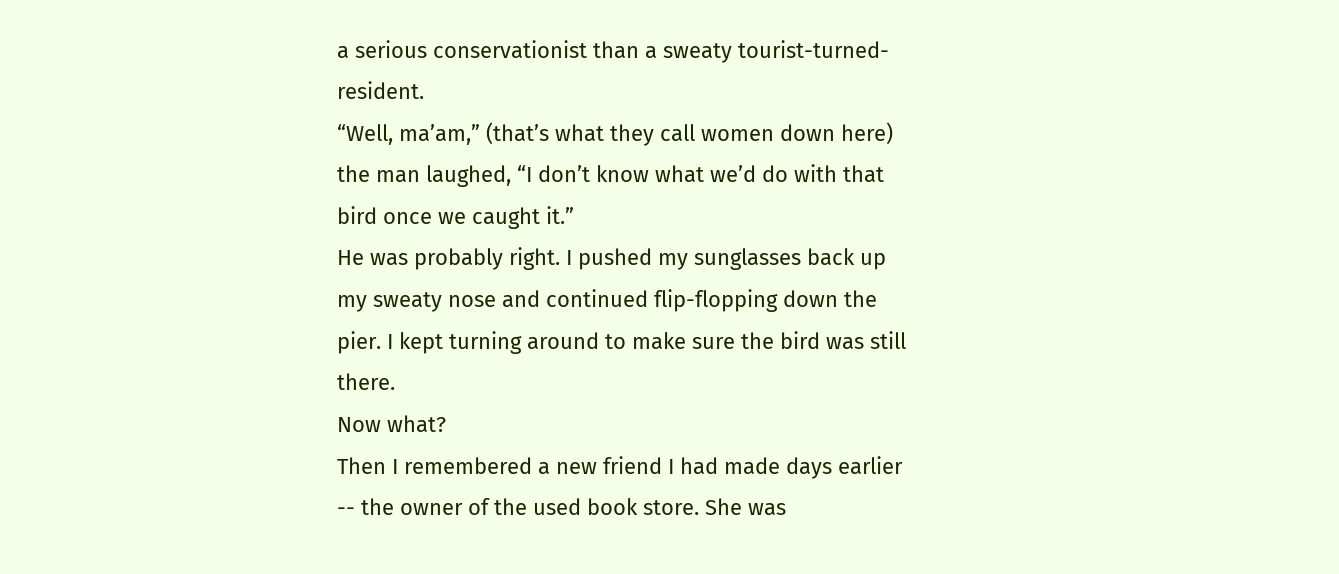a serious conservationist than a sweaty tourist-turned-resident.
“Well, ma’am,” (that’s what they call women down here) the man laughed, “I don’t know what we’d do with that bird once we caught it.”
He was probably right. I pushed my sunglasses back up my sweaty nose and continued flip-flopping down the pier. I kept turning around to make sure the bird was still there.
Now what?
Then I remembered a new friend I had made days earlier -- the owner of the used book store. She was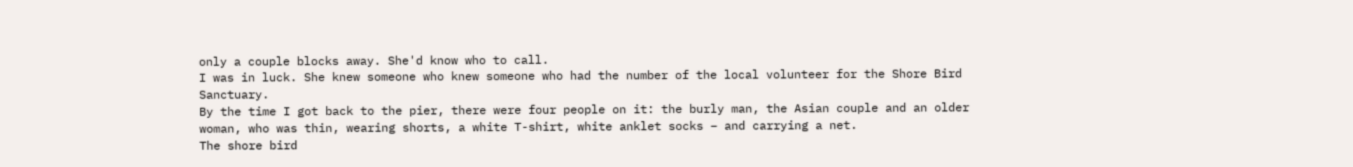only a couple blocks away. She'd know who to call.
I was in luck. She knew someone who knew someone who had the number of the local volunteer for the Shore Bird Sanctuary.
By the time I got back to the pier, there were four people on it: the burly man, the Asian couple and an older woman, who was thin, wearing shorts, a white T-shirt, white anklet socks – and carrying a net.
The shore bird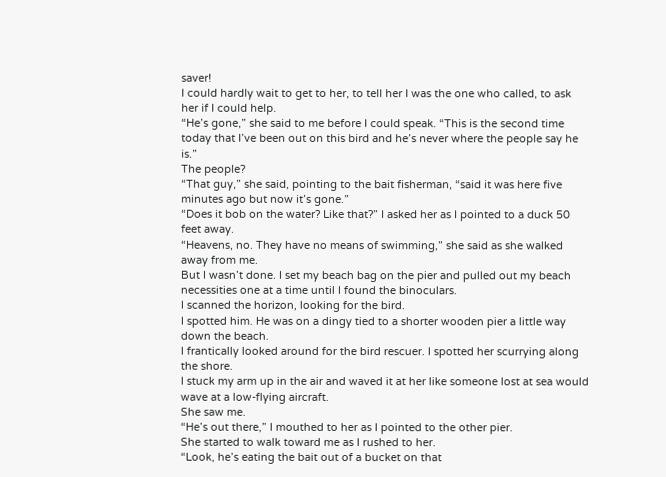saver!
I could hardly wait to get to her, to tell her I was the one who called, to ask her if I could help.
“He’s gone,” she said to me before I could speak. “This is the second time today that I’ve been out on this bird and he’s never where the people say he is.”
The people?
“That guy,” she said, pointing to the bait fisherman, “said it was here five minutes ago but now it’s gone.”
“Does it bob on the water? Like that?” I asked her as I pointed to a duck 50 feet away.
“Heavens, no. They have no means of swimming,” she said as she walked away from me.
But I wasn’t done. I set my beach bag on the pier and pulled out my beach necessities one at a time until I found the binoculars.
I scanned the horizon, looking for the bird.
I spotted him. He was on a dingy tied to a shorter wooden pier a little way down the beach.
I frantically looked around for the bird rescuer. I spotted her scurrying along the shore.
I stuck my arm up in the air and waved it at her like someone lost at sea would wave at a low-flying aircraft.
She saw me.
“He’s out there,” I mouthed to her as I pointed to the other pier.
She started to walk toward me as I rushed to her.
“Look, he’s eating the bait out of a bucket on that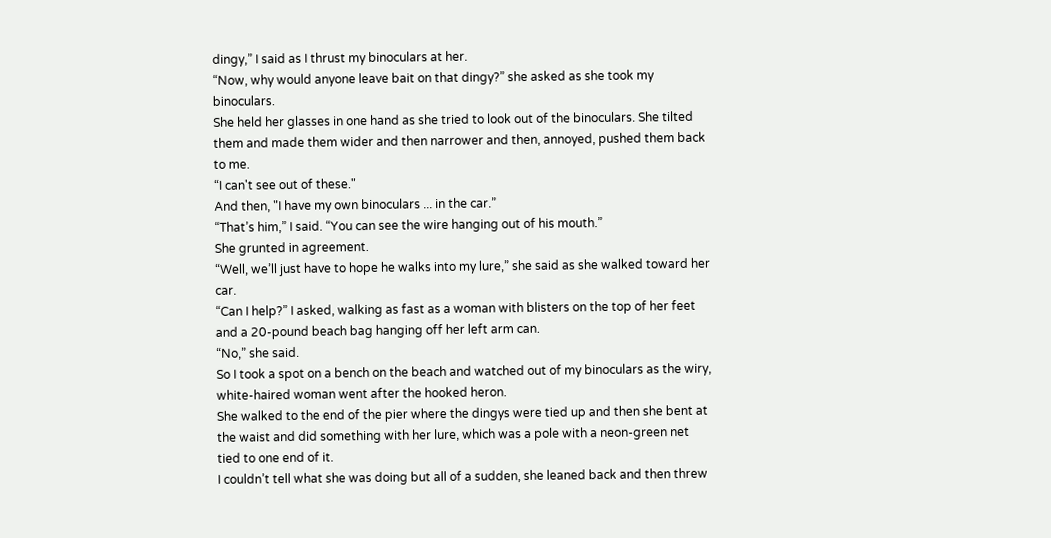dingy,” I said as I thrust my binoculars at her.
“Now, why would anyone leave bait on that dingy?” she asked as she took my binoculars.
She held her glasses in one hand as she tried to look out of the binoculars. She tilted them and made them wider and then narrower and then, annoyed, pushed them back to me.
“I can't see out of these."
And then, "I have my own binoculars ... in the car.”
“That’s him,” I said. “You can see the wire hanging out of his mouth.”
She grunted in agreement.
“Well, we’ll just have to hope he walks into my lure,” she said as she walked toward her car.
“Can I help?” I asked, walking as fast as a woman with blisters on the top of her feet and a 20-pound beach bag hanging off her left arm can.
“No,” she said.
So I took a spot on a bench on the beach and watched out of my binoculars as the wiry, white-haired woman went after the hooked heron.
She walked to the end of the pier where the dingys were tied up and then she bent at the waist and did something with her lure, which was a pole with a neon-green net tied to one end of it.
I couldn’t tell what she was doing but all of a sudden, she leaned back and then threw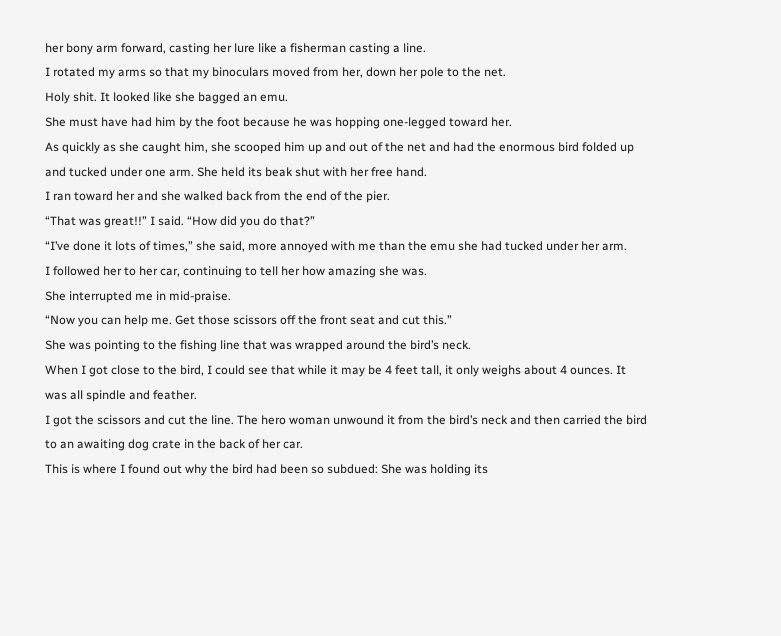her bony arm forward, casting her lure like a fisherman casting a line.
I rotated my arms so that my binoculars moved from her, down her pole to the net.
Holy shit. It looked like she bagged an emu.
She must have had him by the foot because he was hopping one-legged toward her.
As quickly as she caught him, she scooped him up and out of the net and had the enormous bird folded up and tucked under one arm. She held its beak shut with her free hand.
I ran toward her and she walked back from the end of the pier.
“That was great!!” I said. “How did you do that?”
“I’ve done it lots of times,” she said, more annoyed with me than the emu she had tucked under her arm.
I followed her to her car, continuing to tell her how amazing she was.
She interrupted me in mid-praise.
“Now you can help me. Get those scissors off the front seat and cut this.”
She was pointing to the fishing line that was wrapped around the bird’s neck.
When I got close to the bird, I could see that while it may be 4 feet tall, it only weighs about 4 ounces. It was all spindle and feather.
I got the scissors and cut the line. The hero woman unwound it from the bird’s neck and then carried the bird to an awaiting dog crate in the back of her car.
This is where I found out why the bird had been so subdued: She was holding its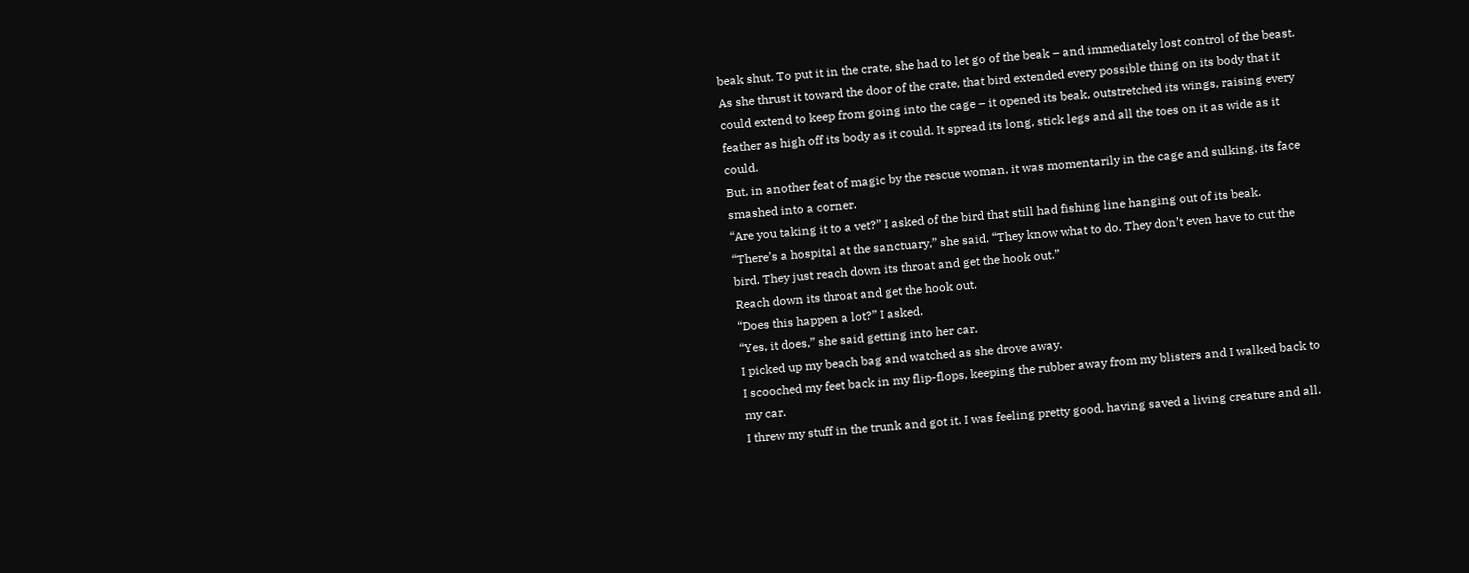beak shut. To put it in the crate, she had to let go of the beak – and immediately lost control of the beast.
As she thrust it toward the door of the crate, that bird extended every possible thing on its body that it could extend to keep from going into the cage – it opened its beak, outstretched its wings, raising every feather as high off its body as it could. It spread its long, stick legs and all the toes on it as wide as it could.
But, in another feat of magic by the rescue woman, it was momentarily in the cage and sulking, its face smashed into a corner.
“Are you taking it to a vet?” I asked of the bird that still had fishing line hanging out of its beak.
“There’s a hospital at the sanctuary,” she said. “They know what to do. They don’t even have to cut the bird. They just reach down its throat and get the hook out.”
Reach down its throat and get the hook out.
“Does this happen a lot?” I asked.
“Yes, it does,” she said getting into her car.
I picked up my beach bag and watched as she drove away.
I scooched my feet back in my flip-flops, keeping the rubber away from my blisters and I walked back to my car.
I threw my stuff in the trunk and got it. I was feeling pretty good, having saved a living creature and all.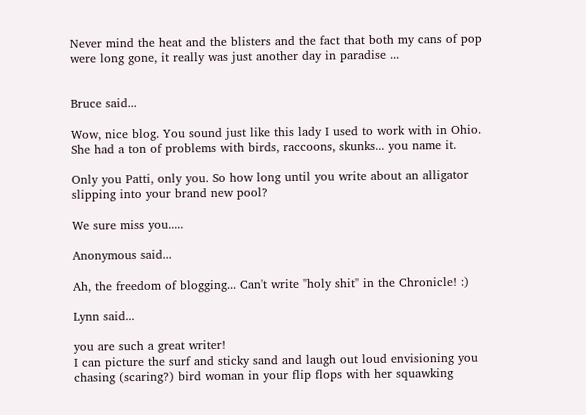Never mind the heat and the blisters and the fact that both my cans of pop were long gone, it really was just another day in paradise ...


Bruce said...

Wow, nice blog. You sound just like this lady I used to work with in Ohio.
She had a ton of problems with birds, raccoons, skunks... you name it.

Only you Patti, only you. So how long until you write about an alligator slipping into your brand new pool?

We sure miss you.....

Anonymous said...

Ah, the freedom of blogging... Can't write "holy shit" in the Chronicle! :)

Lynn said...

you are such a great writer!
I can picture the surf and sticky sand and laugh out loud envisioning you chasing (scaring?) bird woman in your flip flops with her squawking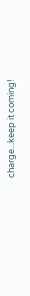charge...keep it coming!